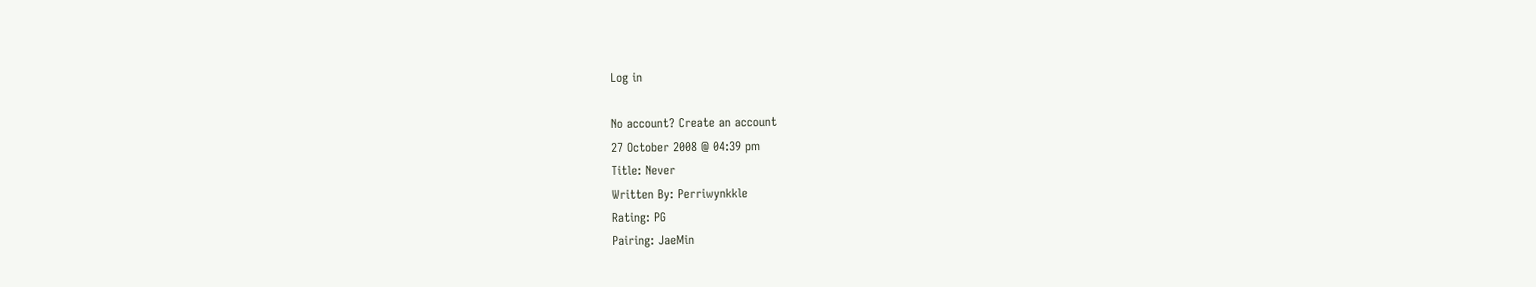Log in

No account? Create an account
27 October 2008 @ 04:39 pm
Title: Never
Written By: Perriwynkkle
Rating: PG
Pairing: JaeMin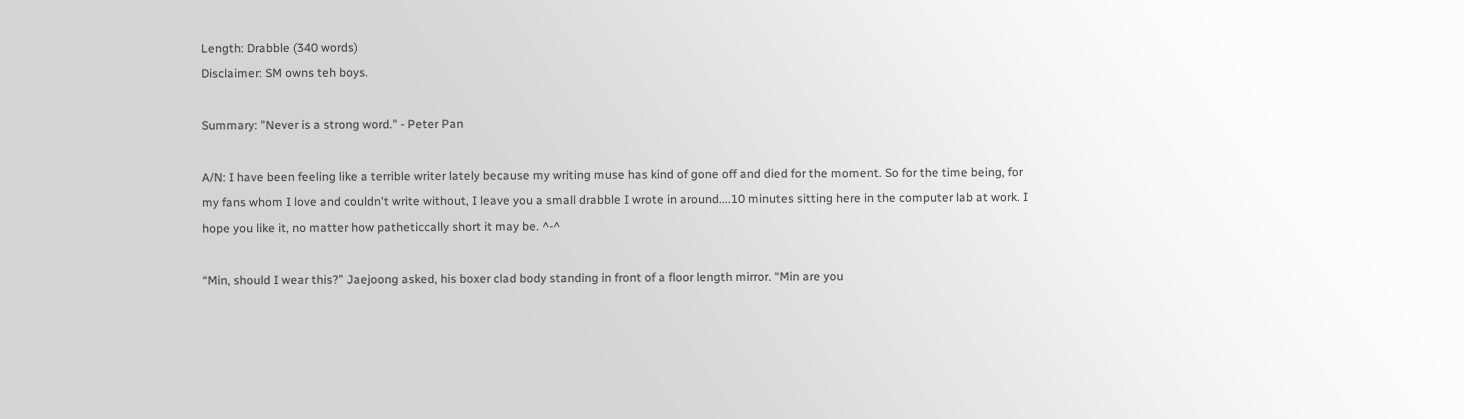Length: Drabble (340 words)
Disclaimer: SM owns teh boys.

Summary: "Never is a strong word." - Peter Pan

A/N: I have been feeling like a terrible writer lately because my writing muse has kind of gone off and died for the moment. So for the time being, for my fans whom I love and couldn't write without, I leave you a small drabble I wrote in around....10 minutes sitting here in the computer lab at work. I hope you like it, no matter how patheticcally short it may be. ^-^

“Min, should I wear this?” Jaejoong asked, his boxer clad body standing in front of a floor length mirror. “Min are you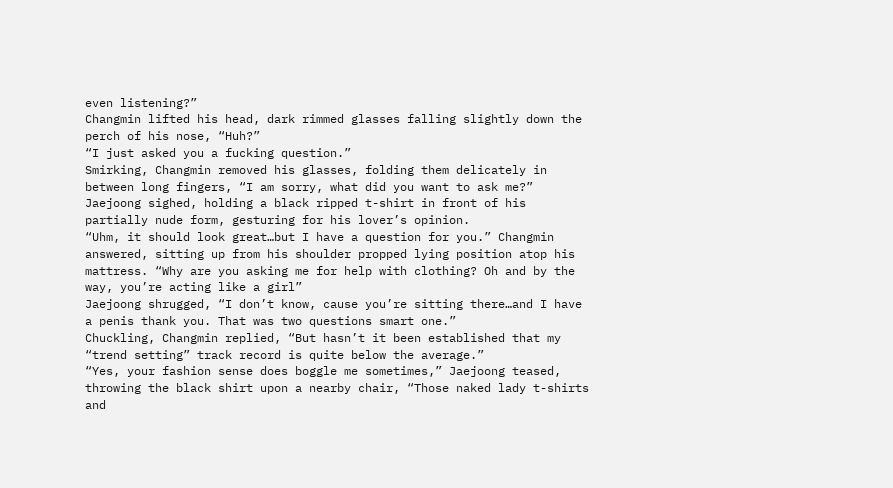even listening?”
Changmin lifted his head, dark rimmed glasses falling slightly down the perch of his nose, “Huh?”
“I just asked you a fucking question.”
Smirking, Changmin removed his glasses, folding them delicately in between long fingers, “I am sorry, what did you want to ask me?”
Jaejoong sighed, holding a black ripped t-shirt in front of his partially nude form, gesturing for his lover’s opinion.
“Uhm, it should look great…but I have a question for you.” Changmin answered, sitting up from his shoulder propped lying position atop his mattress. “Why are you asking me for help with clothing? Oh and by the way, you’re acting like a girl”
Jaejoong shrugged, “I don’t know, cause you’re sitting there…and I have a penis thank you. That was two questions smart one.”
Chuckling, Changmin replied, “But hasn’t it been established that my “trend setting” track record is quite below the average.”
“Yes, your fashion sense does boggle me sometimes,” Jaejoong teased, throwing the black shirt upon a nearby chair, “Those naked lady t-shirts and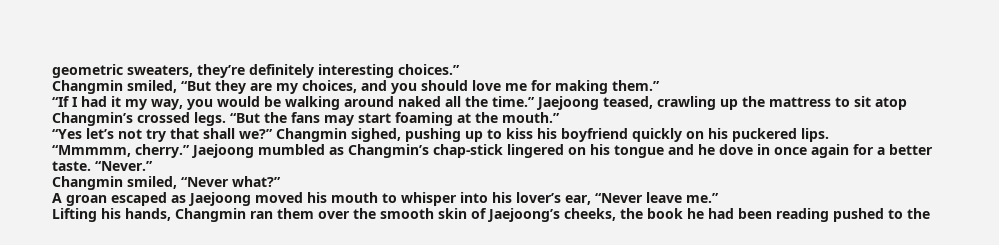geometric sweaters, they’re definitely interesting choices.”
Changmin smiled, “But they are my choices, and you should love me for making them.”
“If I had it my way, you would be walking around naked all the time.” Jaejoong teased, crawling up the mattress to sit atop Changmin’s crossed legs. “But the fans may start foaming at the mouth.”
“Yes let’s not try that shall we?” Changmin sighed, pushing up to kiss his boyfriend quickly on his puckered lips.
“Mmmmm, cherry.” Jaejoong mumbled as Changmin’s chap-stick lingered on his tongue and he dove in once again for a better taste. “Never.”
Changmin smiled, “Never what?”
A groan escaped as Jaejoong moved his mouth to whisper into his lover’s ear, “Never leave me.”
Lifting his hands, Changmin ran them over the smooth skin of Jaejoong’s cheeks, the book he had been reading pushed to the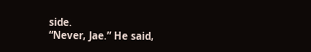side.
“Never, Jae.” He said,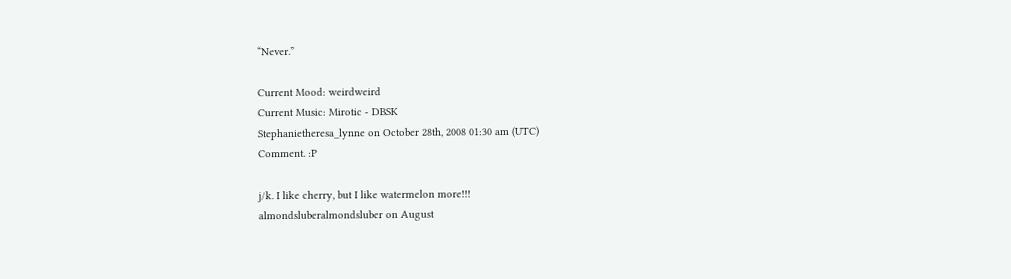“Never.”

Current Mood: weirdweird
Current Music: Mirotic - DBSK
Stephanietheresa_lynne on October 28th, 2008 01:30 am (UTC)
Comment. :P

j/k. I like cherry, but I like watermelon more!!!
almondsluberalmondsluber on August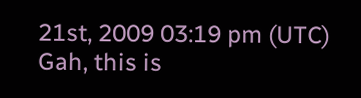21st, 2009 03:19 pm (UTC)
Gah, this is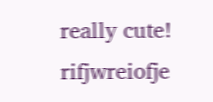really cute! rifjwreiofje